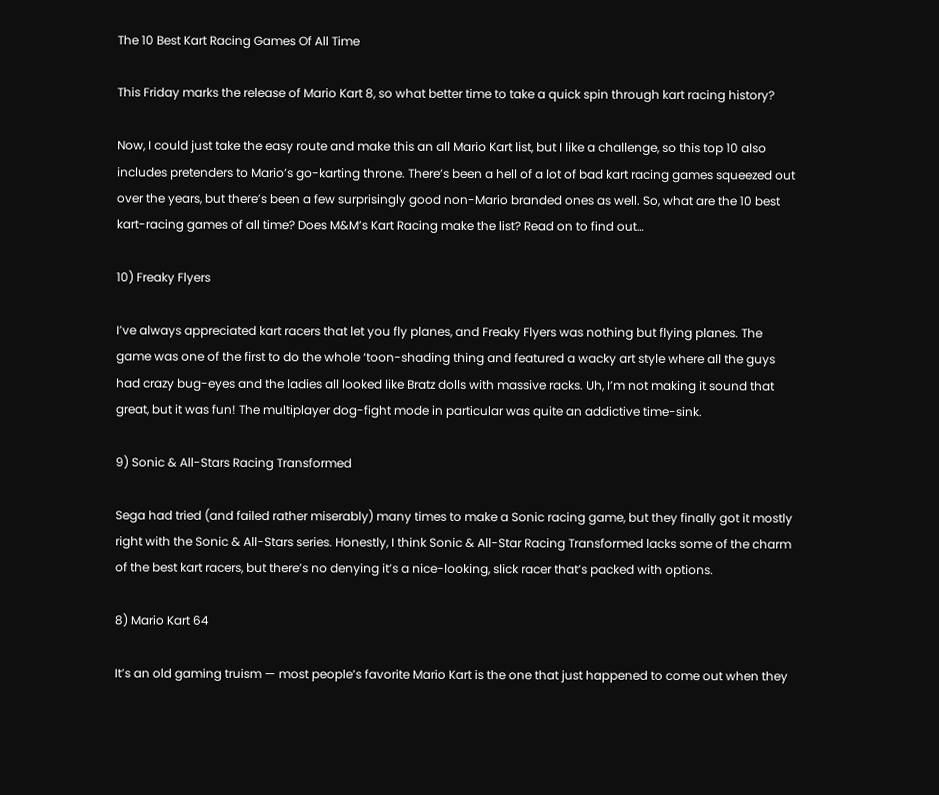The 10 Best Kart Racing Games Of All Time

This Friday marks the release of Mario Kart 8, so what better time to take a quick spin through kart racing history?

Now, I could just take the easy route and make this an all Mario Kart list, but I like a challenge, so this top 10 also includes pretenders to Mario’s go-karting throne. There’s been a hell of a lot of bad kart racing games squeezed out over the years, but there’s been a few surprisingly good non-Mario branded ones as well. So, what are the 10 best kart-racing games of all time? Does M&M’s Kart Racing make the list? Read on to find out…

10) Freaky Flyers

I’ve always appreciated kart racers that let you fly planes, and Freaky Flyers was nothing but flying planes. The game was one of the first to do the whole ‘toon-shading thing and featured a wacky art style where all the guys had crazy bug-eyes and the ladies all looked like Bratz dolls with massive racks. Uh, I’m not making it sound that great, but it was fun! The multiplayer dog-fight mode in particular was quite an addictive time-sink.

9) Sonic & All-Stars Racing Transformed

Sega had tried (and failed rather miserably) many times to make a Sonic racing game, but they finally got it mostly right with the Sonic & All-Stars series. Honestly, I think Sonic & All-Star Racing Transformed lacks some of the charm of the best kart racers, but there’s no denying it’s a nice-looking, slick racer that’s packed with options.

8) Mario Kart 64

It’s an old gaming truism — most people’s favorite Mario Kart is the one that just happened to come out when they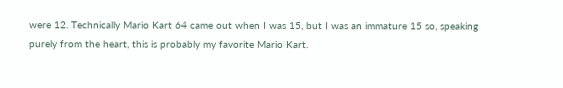were 12. Technically Mario Kart 64 came out when I was 15, but I was an immature 15 so, speaking purely from the heart, this is probably my favorite Mario Kart.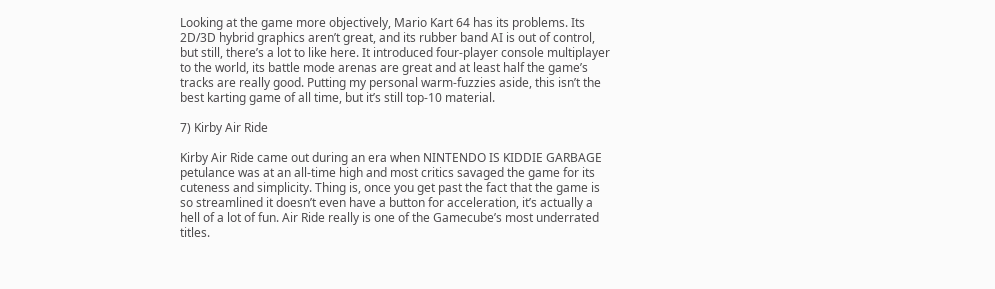Looking at the game more objectively, Mario Kart 64 has its problems. Its 2D/3D hybrid graphics aren’t great, and its rubber band AI is out of control, but still, there’s a lot to like here. It introduced four-player console multiplayer to the world, its battle mode arenas are great and at least half the game’s tracks are really good. Putting my personal warm-fuzzies aside, this isn’t the best karting game of all time, but it’s still top-10 material.

7) Kirby Air Ride

Kirby Air Ride came out during an era when NINTENDO IS KIDDIE GARBAGE petulance was at an all-time high and most critics savaged the game for its cuteness and simplicity. Thing is, once you get past the fact that the game is so streamlined it doesn’t even have a button for acceleration, it’s actually a hell of a lot of fun. Air Ride really is one of the Gamecube’s most underrated titles.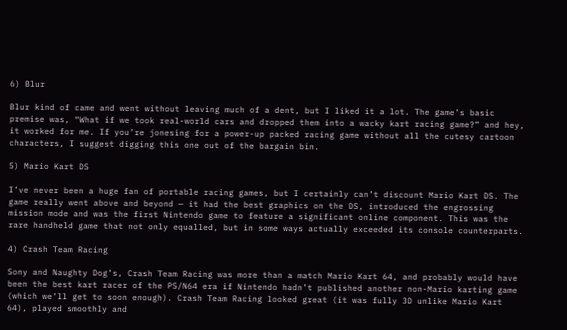6) Blur

Blur kind of came and went without leaving much of a dent, but I liked it a lot. The game’s basic premise was, “What if we took real-world cars and dropped them into a wacky kart racing game?” and hey, it worked for me. If you’re jonesing for a power-up packed racing game without all the cutesy cartoon characters, I suggest digging this one out of the bargain bin.

5) Mario Kart DS

I’ve never been a huge fan of portable racing games, but I certainly can’t discount Mario Kart DS. The game really went above and beyond — it had the best graphics on the DS, introduced the engrossing mission mode and was the first Nintendo game to feature a significant online component. This was the rare handheld game that not only equalled, but in some ways actually exceeded its console counterparts.

4) Crash Team Racing

Sony and Naughty Dog’s, Crash Team Racing was more than a match Mario Kart 64, and probably would have been the best kart racer of the PS/N64 era if Nintendo hadn’t published another non-Mario karting game (which we’ll get to soon enough). Crash Team Racing looked great (it was fully 3D unlike Mario Kart 64), played smoothly and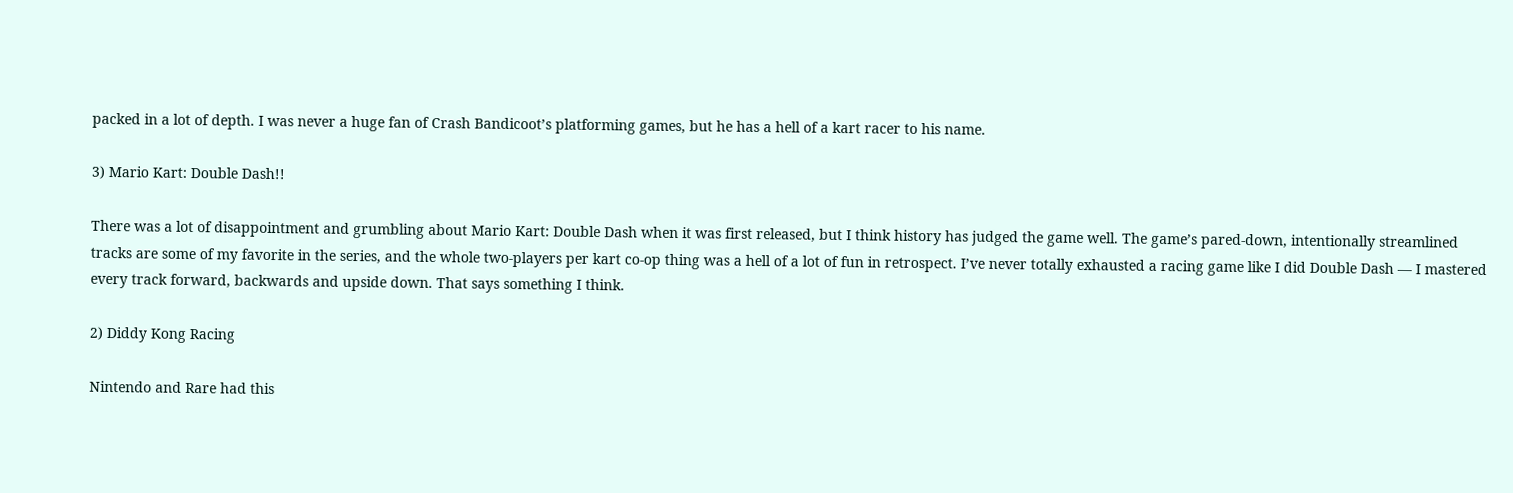packed in a lot of depth. I was never a huge fan of Crash Bandicoot’s platforming games, but he has a hell of a kart racer to his name.

3) Mario Kart: Double Dash!!

There was a lot of disappointment and grumbling about Mario Kart: Double Dash when it was first released, but I think history has judged the game well. The game’s pared-down, intentionally streamlined tracks are some of my favorite in the series, and the whole two-players per kart co-op thing was a hell of a lot of fun in retrospect. I’ve never totally exhausted a racing game like I did Double Dash — I mastered every track forward, backwards and upside down. That says something I think.

2) Diddy Kong Racing

Nintendo and Rare had this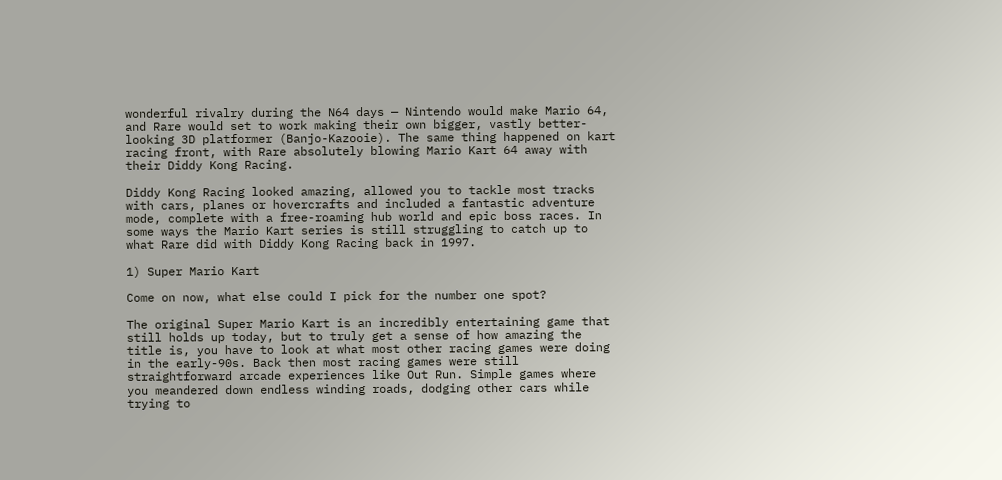wonderful rivalry during the N64 days — Nintendo would make Mario 64, and Rare would set to work making their own bigger, vastly better-looking 3D platformer (Banjo-Kazooie). The same thing happened on kart racing front, with Rare absolutely blowing Mario Kart 64 away with their Diddy Kong Racing.

Diddy Kong Racing looked amazing, allowed you to tackle most tracks with cars, planes or hovercrafts and included a fantastic adventure mode, complete with a free-roaming hub world and epic boss races. In some ways the Mario Kart series is still struggling to catch up to what Rare did with Diddy Kong Racing back in 1997.

1) Super Mario Kart

Come on now, what else could I pick for the number one spot?

The original Super Mario Kart is an incredibly entertaining game that still holds up today, but to truly get a sense of how amazing the title is, you have to look at what most other racing games were doing in the early-90s. Back then most racing games were still straightforward arcade experiences like Out Run. Simple games where you meandered down endless winding roads, dodging other cars while trying to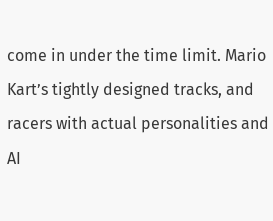come in under the time limit. Mario Kart’s tightly designed tracks, and racers with actual personalities and AI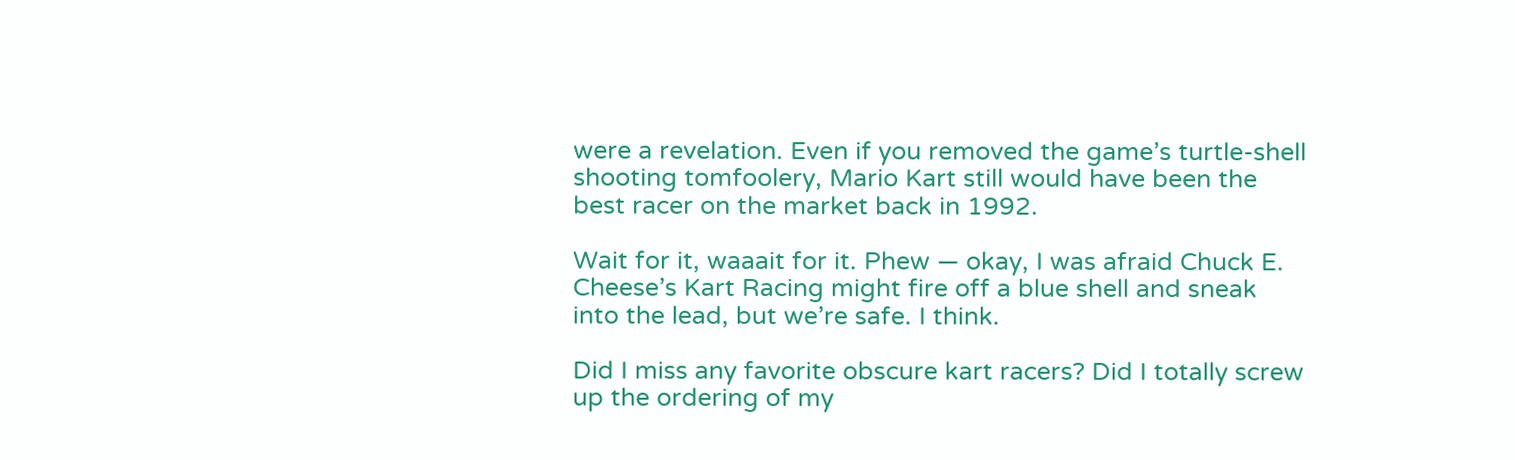were a revelation. Even if you removed the game’s turtle-shell shooting tomfoolery, Mario Kart still would have been the best racer on the market back in 1992.

Wait for it, waaait for it. Phew — okay, I was afraid Chuck E. Cheese’s Kart Racing might fire off a blue shell and sneak into the lead, but we’re safe. I think.

Did I miss any favorite obscure kart racers? Did I totally screw up the ordering of my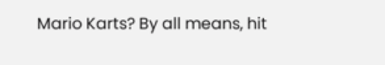Mario Karts? By all means, hit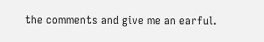the comments and give me an earful.